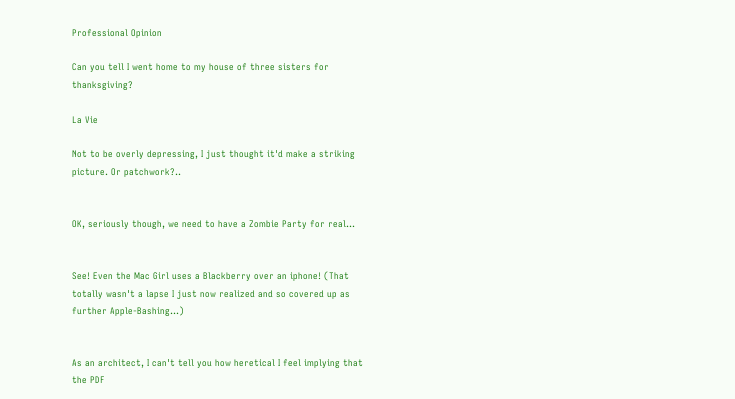Professional Opinion

Can you tell I went home to my house of three sisters for thanksgiving?

La Vie

Not to be overly depressing, I just thought it'd make a striking picture. Or patchwork?..


OK, seriously though, we need to have a Zombie Party for real...


See! Even the Mac Girl uses a Blackberry over an iphone! (That totally wasn't a lapse I just now realized and so covered up as further Apple-Bashing...)


As an architect, I can't tell you how heretical I feel implying that the PDF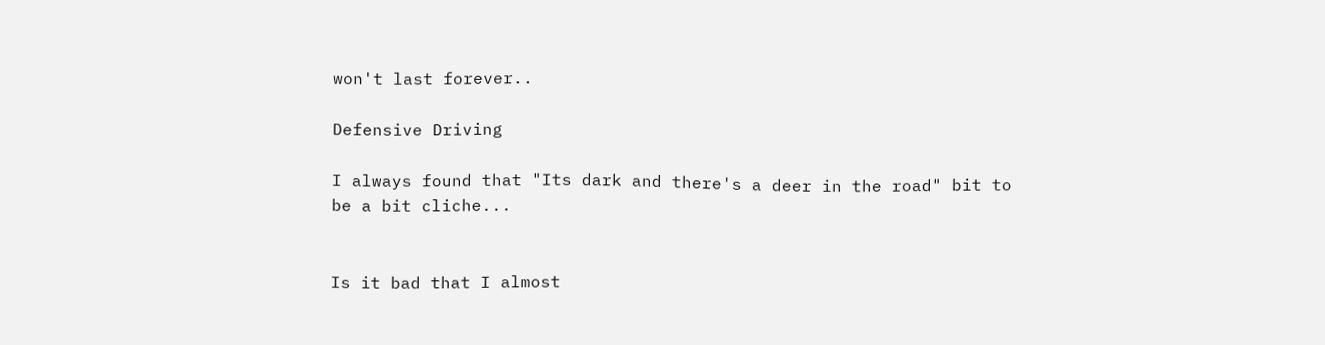won't last forever..

Defensive Driving

I always found that "Its dark and there's a deer in the road" bit to be a bit cliche...


Is it bad that I almost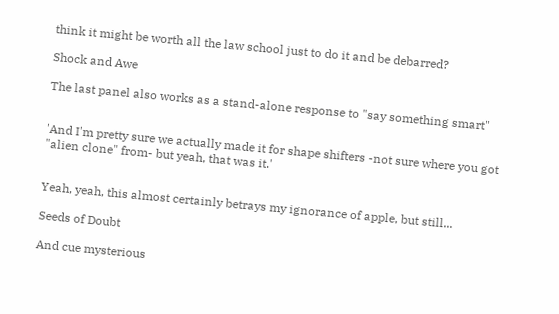think it might be worth all the law school just to do it and be debarred?

Shock and Awe

The last panel also works as a stand-alone response to "say something smart"


'And I'm pretty sure we actually made it for shape shifters -not sure where you got "alien clone" from- but yeah, that was it.'


Yeah, yeah, this almost certainly betrays my ignorance of apple, but still...

Seeds of Doubt

And cue mysterious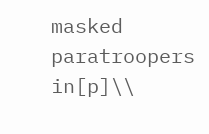masked paratroopers in[p]\\